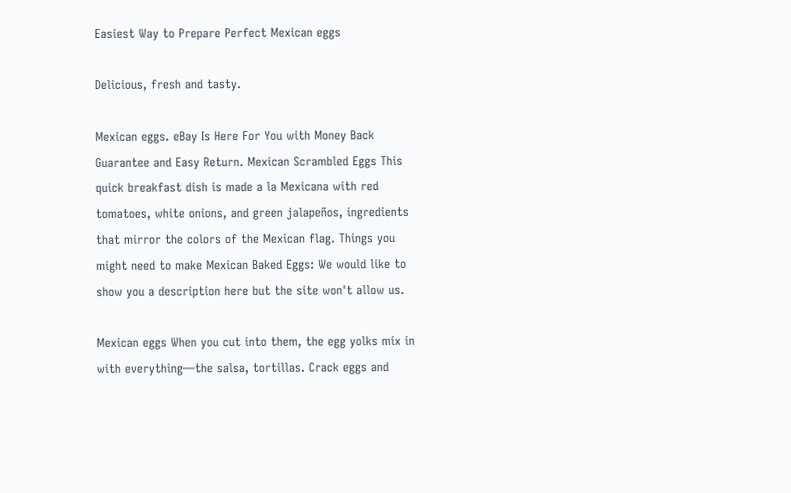Easiest Way to Prepare Perfect Mexican eggs

Delicious, fresh and tasty.

Mexican eggs. eBay Is Here For You with Money Back Guarantee and Easy Return. Mexican Scrambled Eggs This quick breakfast dish is made a la Mexicana with red tomatoes, white onions, and green jalapeños, ingredients that mirror the colors of the Mexican flag. Things you might need to make Mexican Baked Eggs: We would like to show you a description here but the site won't allow us.

Mexican eggs When you cut into them, the egg yolks mix in with everything—the salsa, tortillas. Crack eggs and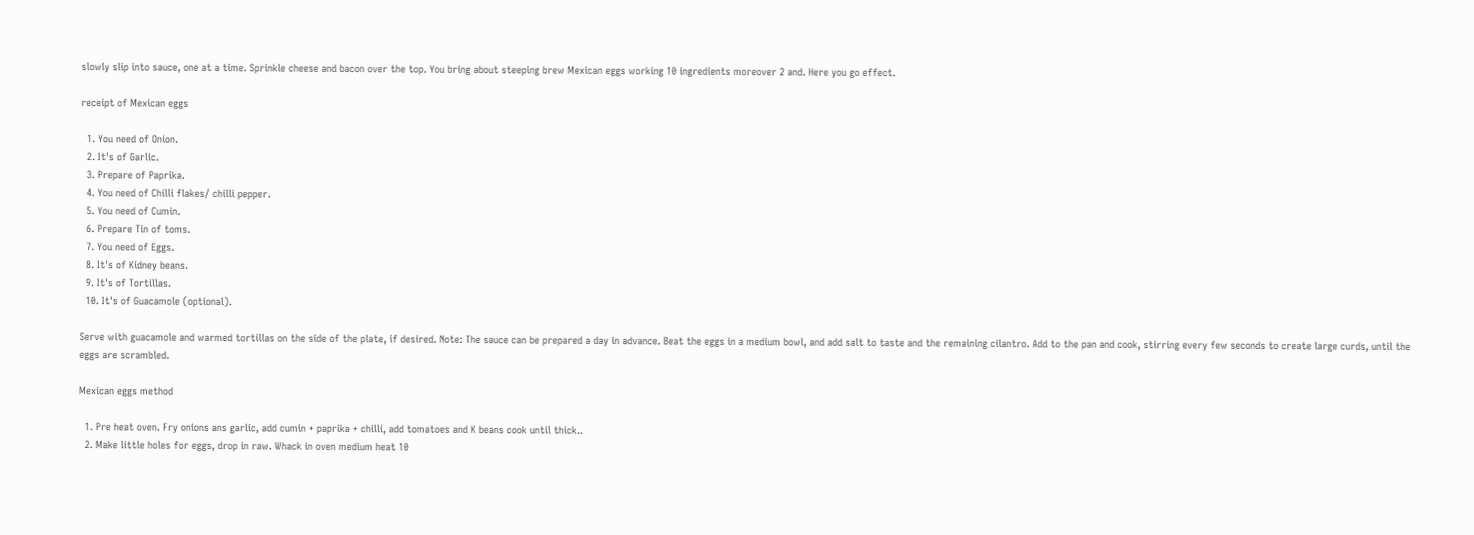slowly slip into sauce, one at a time. Sprinkle cheese and bacon over the top. You bring about steeping brew Mexican eggs working 10 ingredients moreover 2 and. Here you go effect.

receipt of Mexican eggs

  1. You need of Onion.
  2. It's of Garlic.
  3. Prepare of Paprika.
  4. You need of Chilli flakes/ chilli pepper.
  5. You need of Cumin.
  6. Prepare Tin of toms.
  7. You need of Eggs.
  8. It's of Kidney beans.
  9. It's of Tortillas.
  10. It's of Guacamole (optional).

Serve with guacamole and warmed tortillas on the side of the plate, if desired. Note: The sauce can be prepared a day in advance. Beat the eggs in a medium bowl, and add salt to taste and the remaining cilantro. Add to the pan and cook, stirring every few seconds to create large curds, until the eggs are scrambled.

Mexican eggs method

  1. Pre heat oven. Fry onions ans garlic, add cumin + paprika + chilli, add tomatoes and K beans cook until thick..
  2. Make little holes for eggs, drop in raw. Whack in oven medium heat 10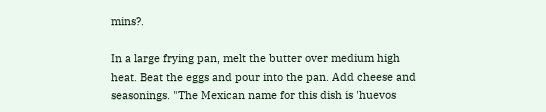mins?.

In a large frying pan, melt the butter over medium high heat. Beat the eggs and pour into the pan. Add cheese and seasonings. "The Mexican name for this dish is 'huevos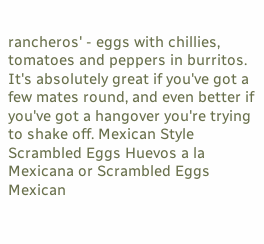rancheros' - eggs with chillies, tomatoes and peppers in burritos. It's absolutely great if you've got a few mates round, and even better if you've got a hangover you're trying to shake off. Mexican Style Scrambled Eggs Huevos a la Mexicana or Scrambled Eggs Mexican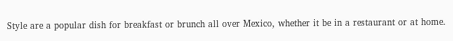Style are a popular dish for breakfast or brunch all over Mexico, whether it be in a restaurant or at home.